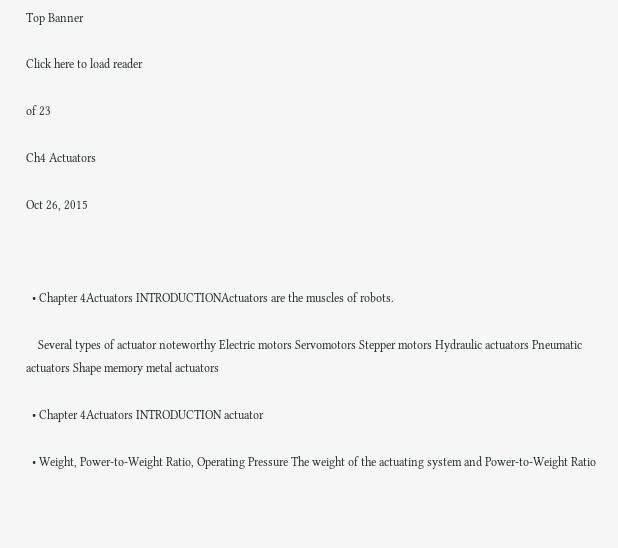Top Banner

Click here to load reader

of 23

Ch4 Actuators

Oct 26, 2015



  • Chapter 4Actuators INTRODUCTIONActuators are the muscles of robots.

    Several types of actuator noteworthy Electric motors Servomotors Stepper motors Hydraulic actuators Pneumatic actuators Shape memory metal actuators

  • Chapter 4Actuators INTRODUCTION actuator

  • Weight, Power-to-Weight Ratio, Operating Pressure The weight of the actuating system and Power-to-Weight Ratio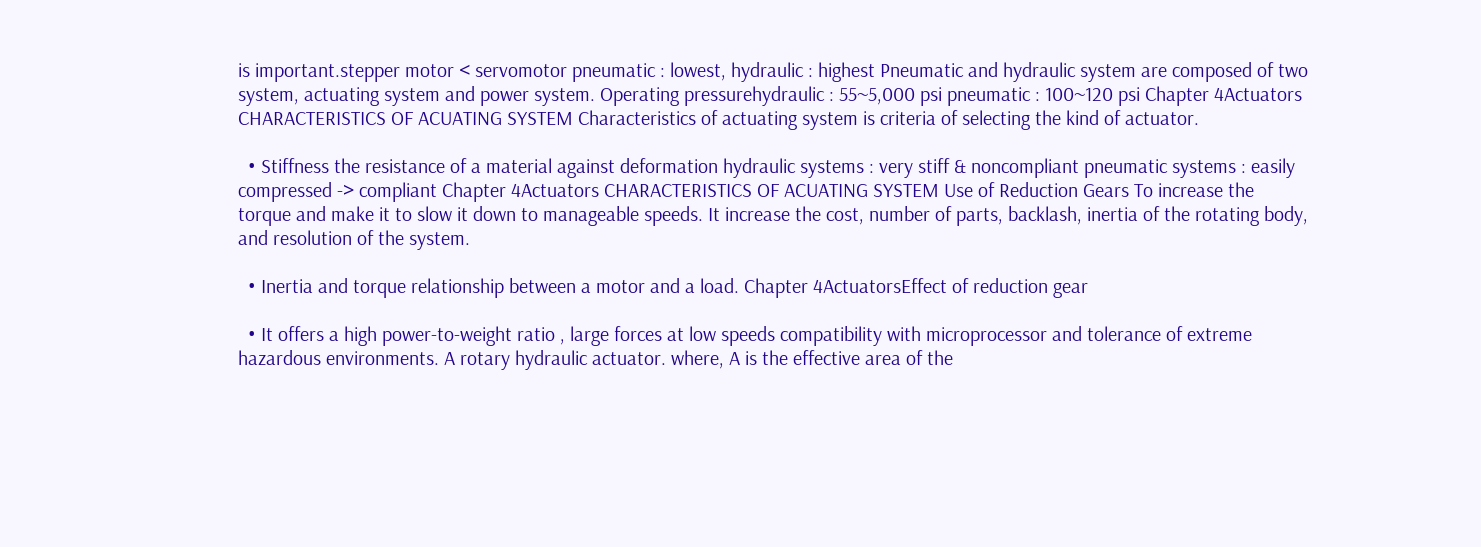is important.stepper motor < servomotor pneumatic : lowest, hydraulic : highest Pneumatic and hydraulic system are composed of two system, actuating system and power system. Operating pressurehydraulic : 55~5,000 psi pneumatic : 100~120 psi Chapter 4Actuators CHARACTERISTICS OF ACUATING SYSTEM Characteristics of actuating system is criteria of selecting the kind of actuator.

  • Stiffness the resistance of a material against deformation hydraulic systems : very stiff & noncompliant pneumatic systems : easily compressed -> compliant Chapter 4Actuators CHARACTERISTICS OF ACUATING SYSTEM Use of Reduction Gears To increase the torque and make it to slow it down to manageable speeds. It increase the cost, number of parts, backlash, inertia of the rotating body, and resolution of the system.

  • Inertia and torque relationship between a motor and a load. Chapter 4ActuatorsEffect of reduction gear

  • It offers a high power-to-weight ratio , large forces at low speeds compatibility with microprocessor and tolerance of extreme hazardous environments. A rotary hydraulic actuator. where, A is the effective area of the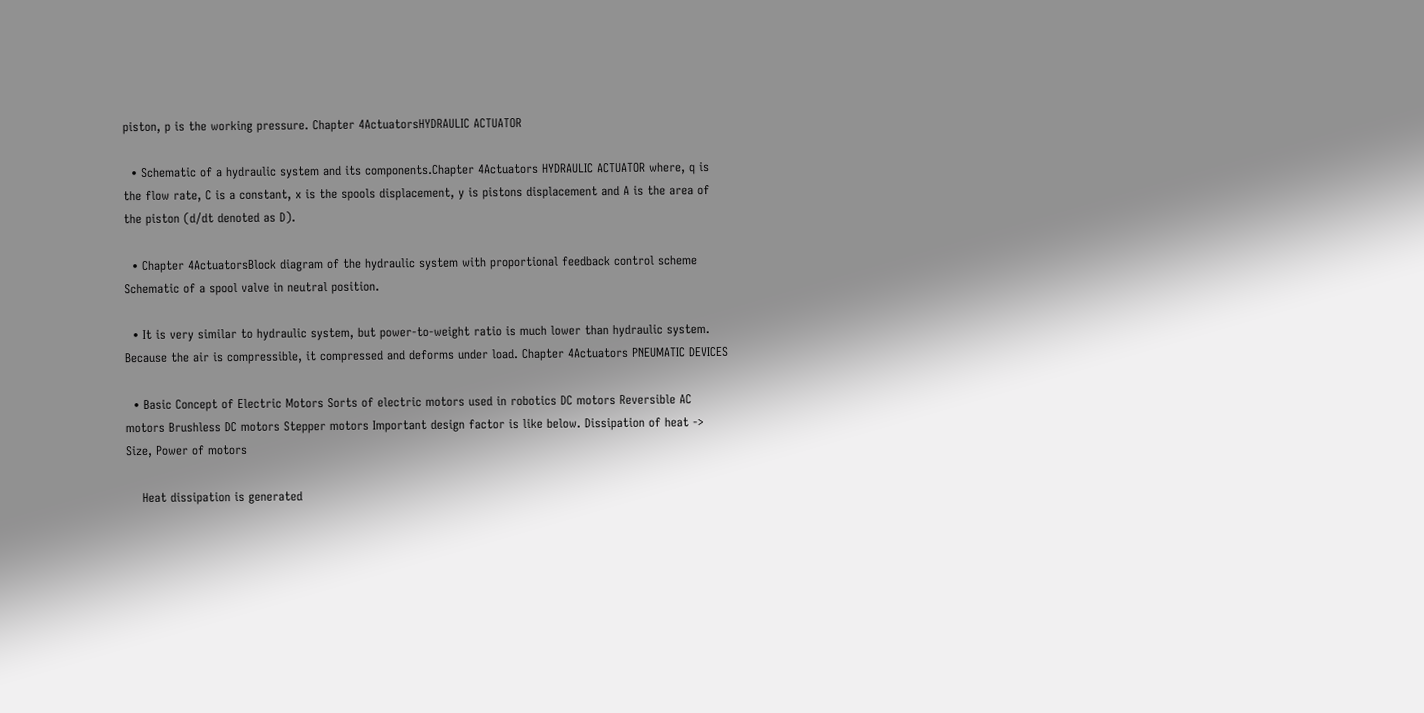piston, p is the working pressure. Chapter 4ActuatorsHYDRAULIC ACTUATOR

  • Schematic of a hydraulic system and its components.Chapter 4Actuators HYDRAULIC ACTUATOR where, q is the flow rate, C is a constant, x is the spools displacement, y is pistons displacement and A is the area of the piston (d/dt denoted as D).

  • Chapter 4ActuatorsBlock diagram of the hydraulic system with proportional feedback control scheme Schematic of a spool valve in neutral position.

  • It is very similar to hydraulic system, but power-to-weight ratio is much lower than hydraulic system. Because the air is compressible, it compressed and deforms under load. Chapter 4Actuators PNEUMATIC DEVICES

  • Basic Concept of Electric Motors Sorts of electric motors used in robotics DC motors Reversible AC motors Brushless DC motors Stepper motors Important design factor is like below. Dissipation of heat -> Size, Power of motors

    Heat dissipation is generated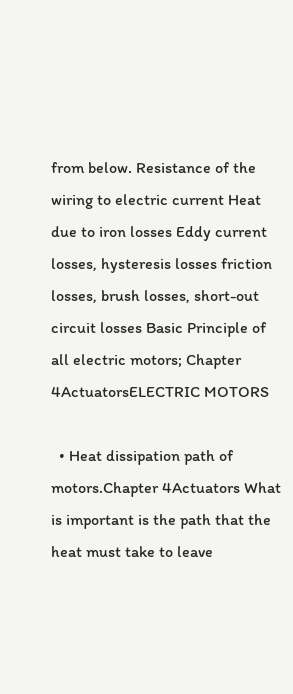from below. Resistance of the wiring to electric current Heat due to iron losses Eddy current losses, hysteresis losses friction losses, brush losses, short-out circuit losses Basic Principle of all electric motors; Chapter 4ActuatorsELECTRIC MOTORS

  • Heat dissipation path of motors.Chapter 4Actuators What is important is the path that the heat must take to leave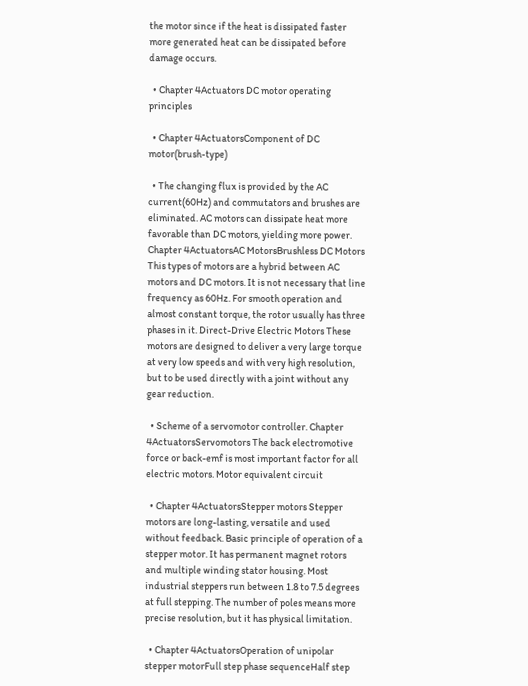the motor since if the heat is dissipated faster more generated heat can be dissipated before damage occurs.

  • Chapter 4Actuators DC motor operating principles

  • Chapter 4ActuatorsComponent of DC motor(brush-type)

  • The changing flux is provided by the AC current(60Hz) and commutators and brushes are eliminated. AC motors can dissipate heat more favorable than DC motors, yielding more power. Chapter 4ActuatorsAC MotorsBrushless DC Motors This types of motors are a hybrid between AC motors and DC motors. It is not necessary that line frequency as 60Hz. For smooth operation and almost constant torque, the rotor usually has three phases in it. Direct-Drive Electric Motors These motors are designed to deliver a very large torque at very low speeds and with very high resolution, but to be used directly with a joint without any gear reduction.

  • Scheme of a servomotor controller. Chapter 4ActuatorsServomotors The back electromotive force or back-emf is most important factor for all electric motors. Motor equivalent circuit

  • Chapter 4ActuatorsStepper motors Stepper motors are long-lasting, versatile and used without feedback. Basic principle of operation of a stepper motor. It has permanent magnet rotors and multiple winding stator housing. Most industrial steppers run between 1.8 to 7.5 degrees at full stepping. The number of poles means more precise resolution, but it has physical limitation.

  • Chapter 4ActuatorsOperation of unipolar stepper motorFull step phase sequenceHalf step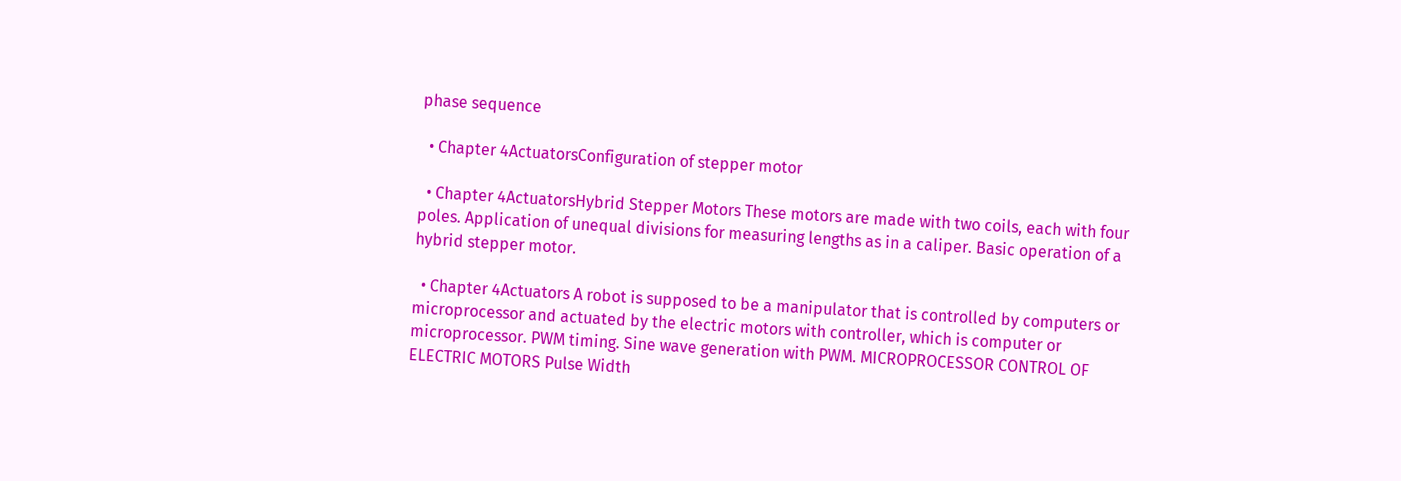phase sequence

  • Chapter 4ActuatorsConfiguration of stepper motor

  • Chapter 4ActuatorsHybrid Stepper Motors These motors are made with two coils, each with four poles. Application of unequal divisions for measuring lengths as in a caliper. Basic operation of a hybrid stepper motor.

  • Chapter 4Actuators A robot is supposed to be a manipulator that is controlled by computers or microprocessor and actuated by the electric motors with controller, which is computer or microprocessor. PWM timing. Sine wave generation with PWM. MICROPROCESSOR CONTROL OF ELECTRIC MOTORS Pulse Width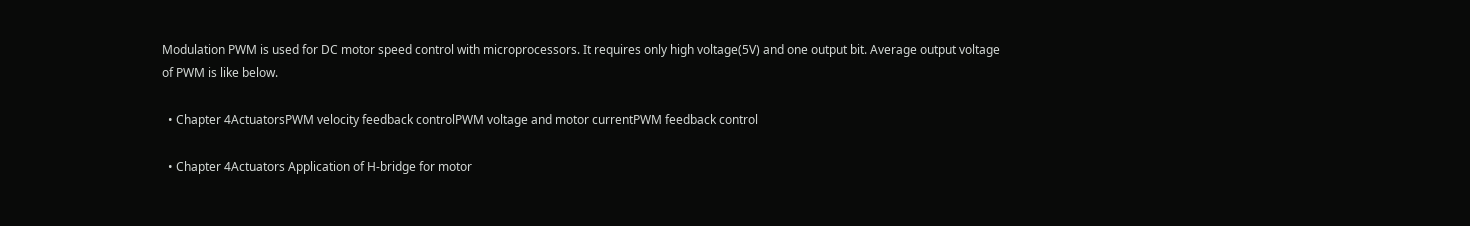Modulation PWM is used for DC motor speed control with microprocessors. It requires only high voltage(5V) and one output bit. Average output voltage of PWM is like below.

  • Chapter 4ActuatorsPWM velocity feedback controlPWM voltage and motor currentPWM feedback control

  • Chapter 4Actuators Application of H-bridge for motor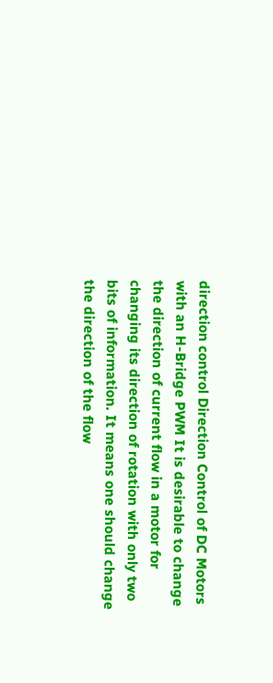direction control Direction Control of DC Motors with an H-Bridge PWM It is desirable to change the direction of current flow in a motor for changing its direction of rotation with only two bits of information. It means one should change the direction of the flow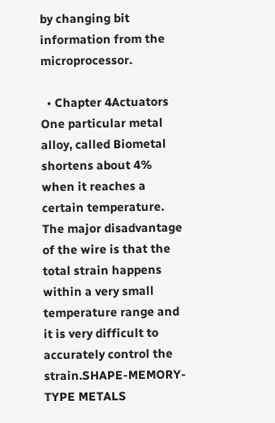by changing bit information from the microprocessor.

  • Chapter 4Actuators One particular metal alloy, called Biometal shortens about 4% when it reaches a certain temperature. The major disadvantage of the wire is that the total strain happens within a very small temperature range and it is very difficult to accurately control the strain.SHAPE-MEMORY-TYPE METALS